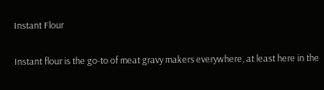Instant Flour

Instant flour is the go-to of meat gravy makers everywhere, at least here in the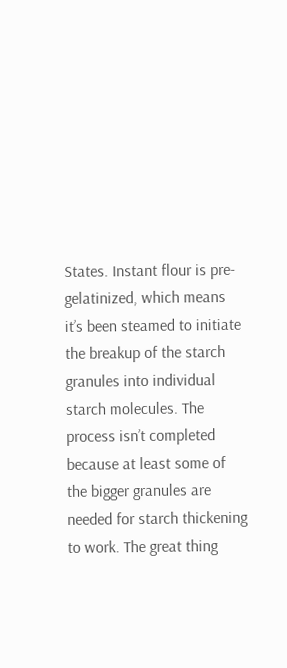States. Instant flour is pre-gelatinized, which means it’s been steamed to initiate the breakup of the starch granules into individual starch molecules. The process isn’t completed because at least some of the bigger granules are needed for starch thickening to work. The great thing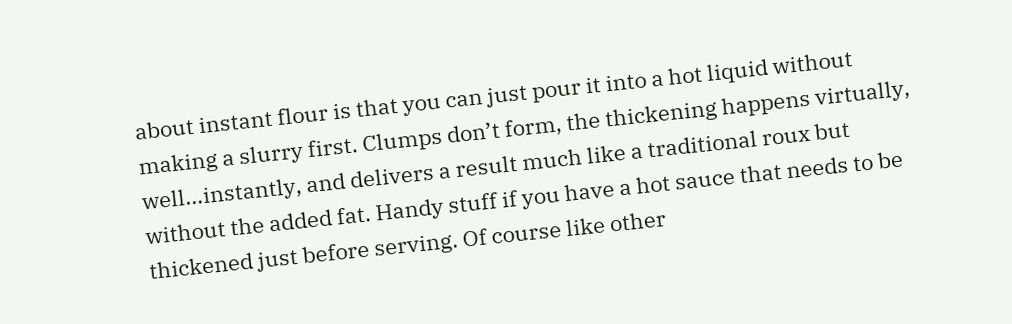about instant flour is that you can just pour it into a hot liquid without making a slurry first. Clumps don’t form, the thickening happens virtually, well…instantly, and delivers a result much like a traditional roux but without the added fat. Handy stuff if you have a hot sauce that needs to be thickened just before serving. Of course like other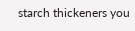starch thickeners you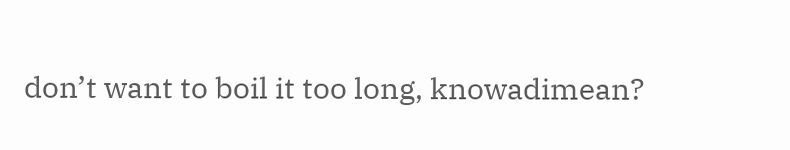don’t want to boil it too long, knowadimean?